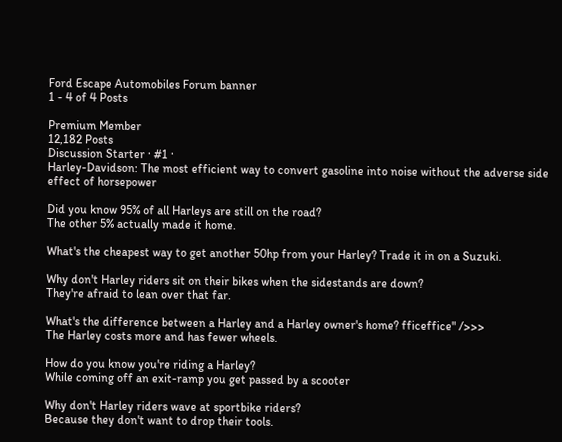Ford Escape Automobiles Forum banner
1 - 4 of 4 Posts

Premium Member
12,182 Posts
Discussion Starter · #1 ·
Harley-Davidson: The most efficient way to convert gasoline into noise without the adverse side effect of horsepower

Did you know 95% of all Harleys are still on the road?
The other 5% actually made it home.

What's the cheapest way to get another 50hp from your Harley? Trade it in on a Suzuki.

Why don't Harley riders sit on their bikes when the sidestands are down?
They're afraid to lean over that far.

What's the difference between a Harley and a Harley owner's home? fficeffice" />>>
The Harley costs more and has fewer wheels.

How do you know you're riding a Harley?
While coming off an exit-ramp you get passed by a scooter

Why don't Harley riders wave at sportbike riders?
Because they don't want to drop their tools.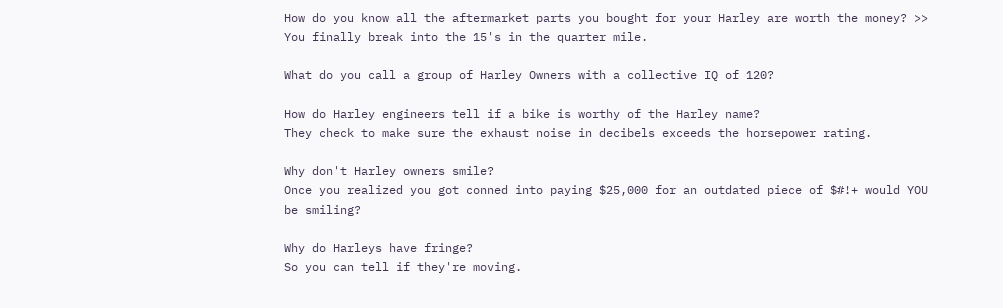How do you know all the aftermarket parts you bought for your Harley are worth the money? >>
You finally break into the 15's in the quarter mile.

What do you call a group of Harley Owners with a collective IQ of 120?

How do Harley engineers tell if a bike is worthy of the Harley name?
They check to make sure the exhaust noise in decibels exceeds the horsepower rating.

Why don't Harley owners smile?
Once you realized you got conned into paying $25,000 for an outdated piece of $#!+ would YOU be smiling?

Why do Harleys have fringe?
So you can tell if they're moving.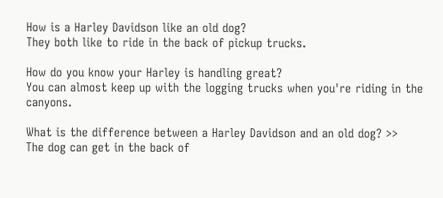How is a Harley Davidson like an old dog?
They both like to ride in the back of pickup trucks.

How do you know your Harley is handling great?
You can almost keep up with the logging trucks when you're riding in the canyons.

What is the difference between a Harley Davidson and an old dog? >>
The dog can get in the back of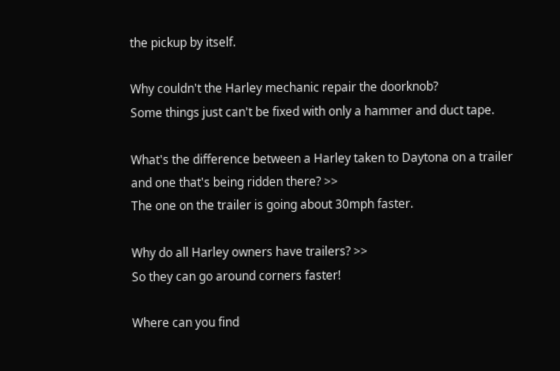the pickup by itself.

Why couldn't the Harley mechanic repair the doorknob?
Some things just can't be fixed with only a hammer and duct tape.

What's the difference between a Harley taken to Daytona on a trailer
and one that's being ridden there? >>
The one on the trailer is going about 30mph faster.

Why do all Harley owners have trailers? >>
So they can go around corners faster!

Where can you find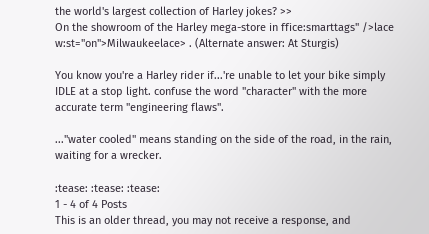the world's largest collection of Harley jokes? >>
On the showroom of the Harley mega-store in ffice:smarttags" />lace w:st="on">Milwaukeelace> . (Alternate answer: At Sturgis)

You know you're a Harley rider if...'re unable to let your bike simply IDLE at a stop light. confuse the word "character" with the more accurate term "engineering flaws".

..."water cooled" means standing on the side of the road, in the rain, waiting for a wrecker.

:tease: :tease: :tease:
1 - 4 of 4 Posts
This is an older thread, you may not receive a response, and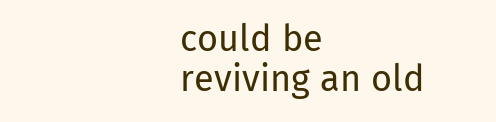could be reviving an old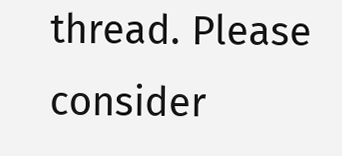thread. Please consider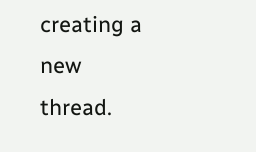creating a new thread.